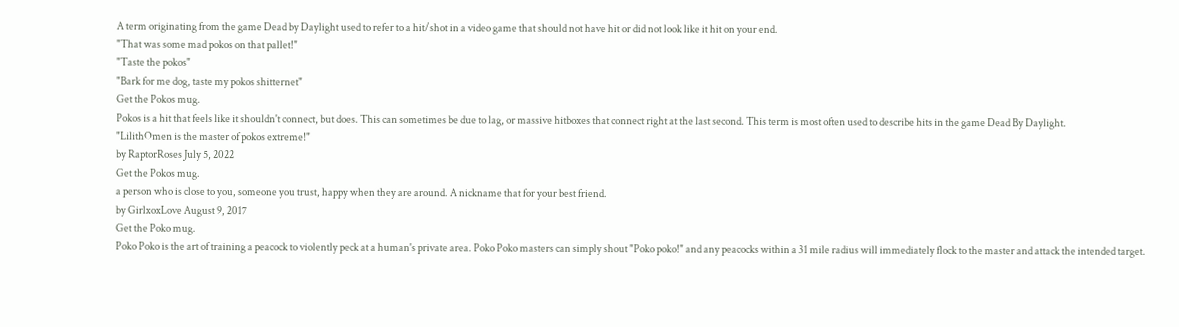A term originating from the game Dead by Daylight used to refer to a hit/shot in a video game that should not have hit or did not look like it hit on your end.
"That was some mad pokos on that pallet!"
"Taste the pokos"
"Bark for me dog, taste my pokos shitternet"
Get the Pokos mug.
Pokos is a hit that feels like it shouldn't connect, but does. This can sometimes be due to lag, or massive hitboxes that connect right at the last second. This term is most often used to describe hits in the game Dead By Daylight.
"LilithOmen is the master of pokos extreme!"
by RaptorRoses July 5, 2022
Get the Pokos mug.
a person who is close to you, someone you trust, happy when they are around. A nickname that for your best friend.
by GirlxoxLove August 9, 2017
Get the Poko mug.
Poko Poko is the art of training a peacock to violently peck at a human's private area. Poko Poko masters can simply shout "Poko poko!" and any peacocks within a 31 mile radius will immediately flock to the master and attack the intended target.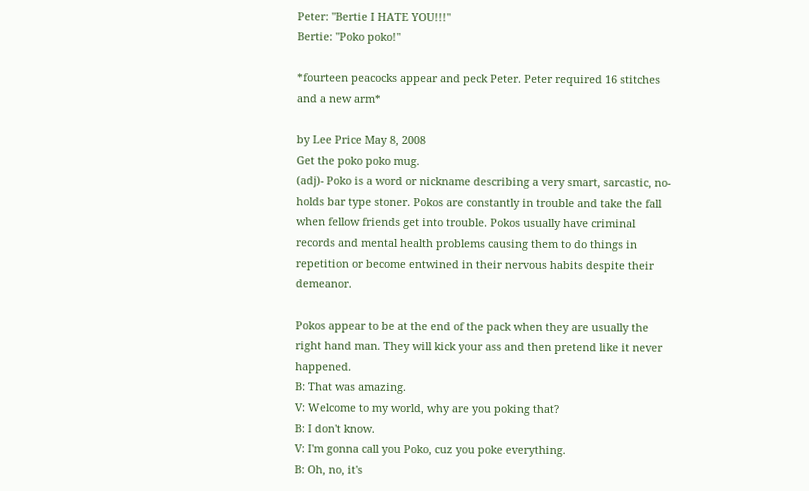Peter: "Bertie I HATE YOU!!!"
Bertie: "Poko poko!"

*fourteen peacocks appear and peck Peter. Peter required 16 stitches and a new arm*

by Lee Price May 8, 2008
Get the poko poko mug.
(adj)- Poko is a word or nickname describing a very smart, sarcastic, no-holds bar type stoner. Pokos are constantly in trouble and take the fall when fellow friends get into trouble. Pokos usually have criminal records and mental health problems causing them to do things in repetition or become entwined in their nervous habits despite their demeanor.

Pokos appear to be at the end of the pack when they are usually the right hand man. They will kick your ass and then pretend like it never happened.
B: That was amazing.
V: Welcome to my world, why are you poking that?
B: I don't know.
V: I'm gonna call you Poko, cuz you poke everything.
B: Oh, no, it's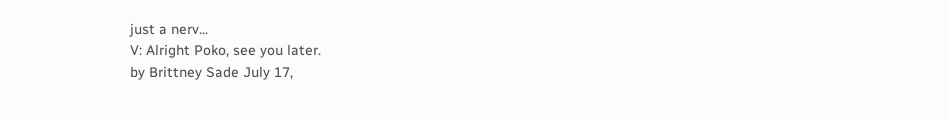just a nerv...
V: Alright Poko, see you later.
by Brittney Sade July 17,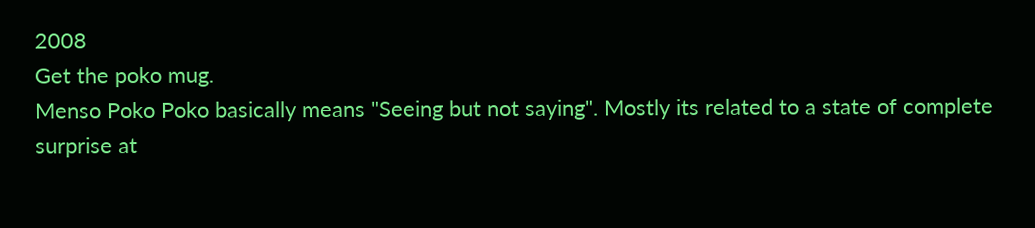2008
Get the poko mug.
Menso Poko Poko basically means "Seeing but not saying". Mostly its related to a state of complete surprise at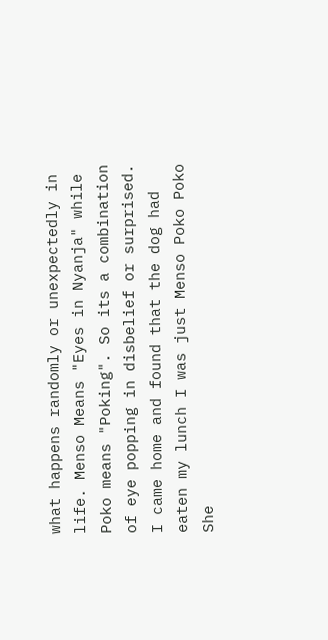what happens randomly or unexpectedly in life. Menso Means "Eyes in Nyanja" while Poko means "Poking". So its a combination of eye popping in disbelief or surprised.
I came home and found that the dog had eaten my lunch I was just Menso Poko Poko
She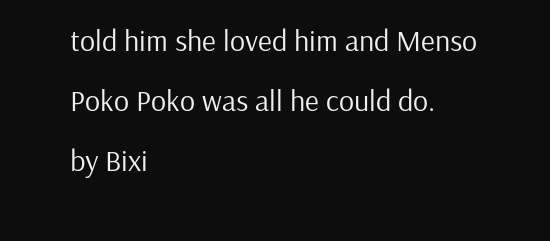told him she loved him and Menso Poko Poko was all he could do.
by Bixi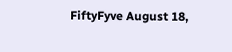FiftyFyve August 18,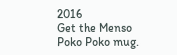2016
Get the Menso Poko Poko mug.